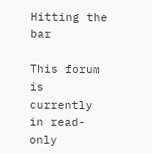Hitting the bar

This forum is currently in read-only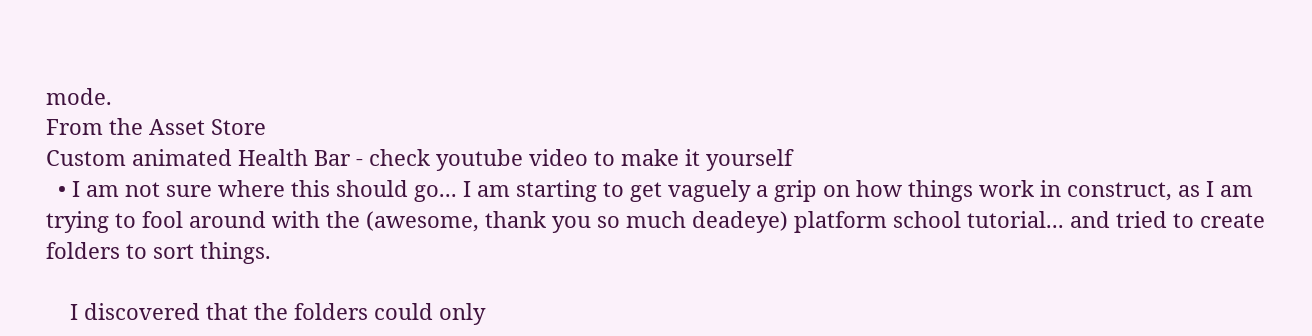mode.
From the Asset Store
Custom animated Health Bar - check youtube video to make it yourself
  • I am not sure where this should go... I am starting to get vaguely a grip on how things work in construct, as I am trying to fool around with the (awesome, thank you so much deadeye) platform school tutorial... and tried to create folders to sort things.

    I discovered that the folders could only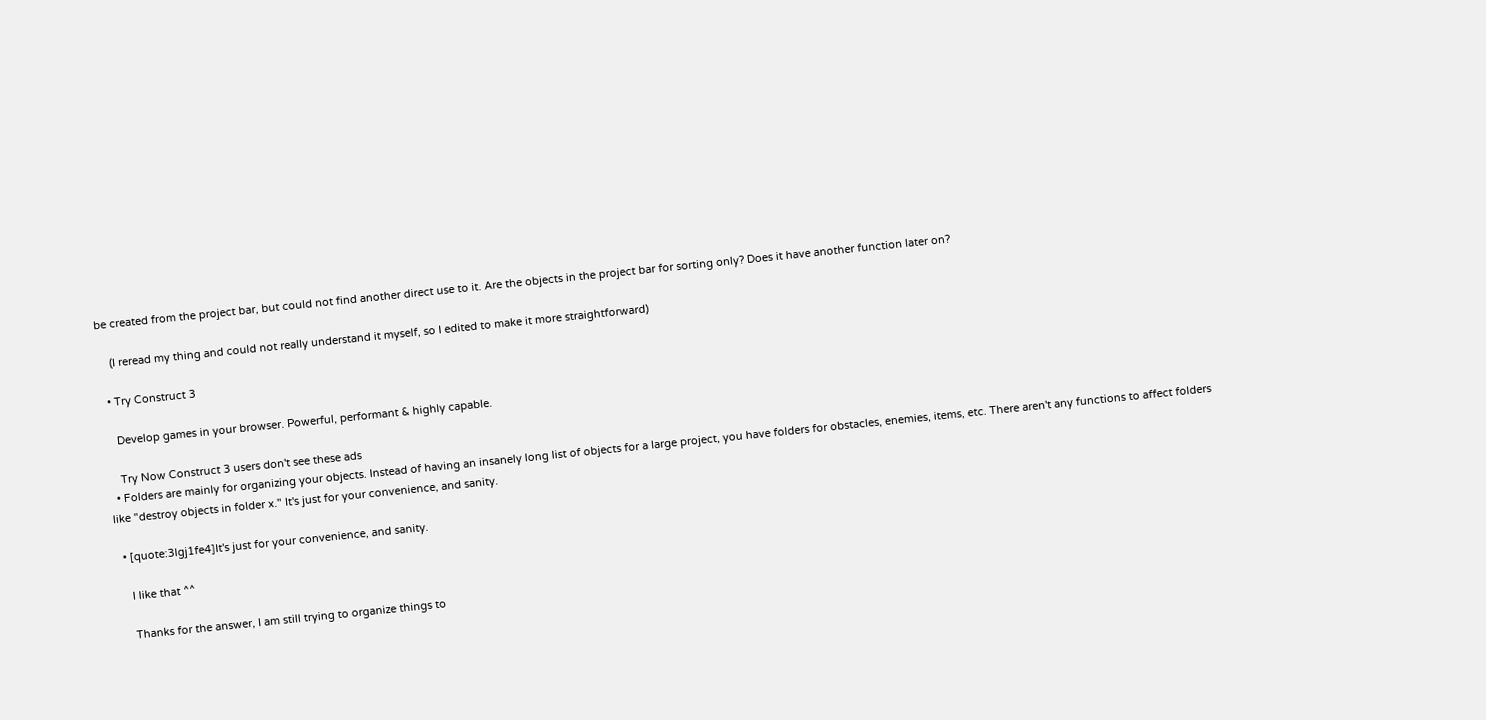be created from the project bar, but could not find another direct use to it. Are the objects in the project bar for sorting only? Does it have another function later on?

    (I reread my thing and could not really understand it myself, so I edited to make it more straightforward)

  • Try Construct 3

    Develop games in your browser. Powerful, performant & highly capable.

    Try Now Construct 3 users don't see these ads
  • Folders are mainly for organizing your objects. Instead of having an insanely long list of objects for a large project, you have folders for obstacles, enemies, items, etc. There aren't any functions to affect folders like "destroy objects in folder x." It's just for your convenience, and sanity.

  • [quote:3lgj1fe4]It's just for your convenience, and sanity.

    I like that ^^

    Thanks for the answer, I am still trying to organize things to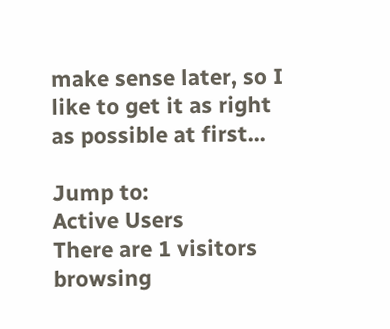make sense later, so I like to get it as right as possible at first...

Jump to:
Active Users
There are 1 visitors browsing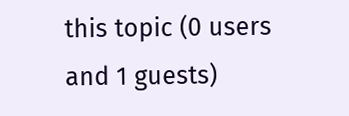this topic (0 users and 1 guests)